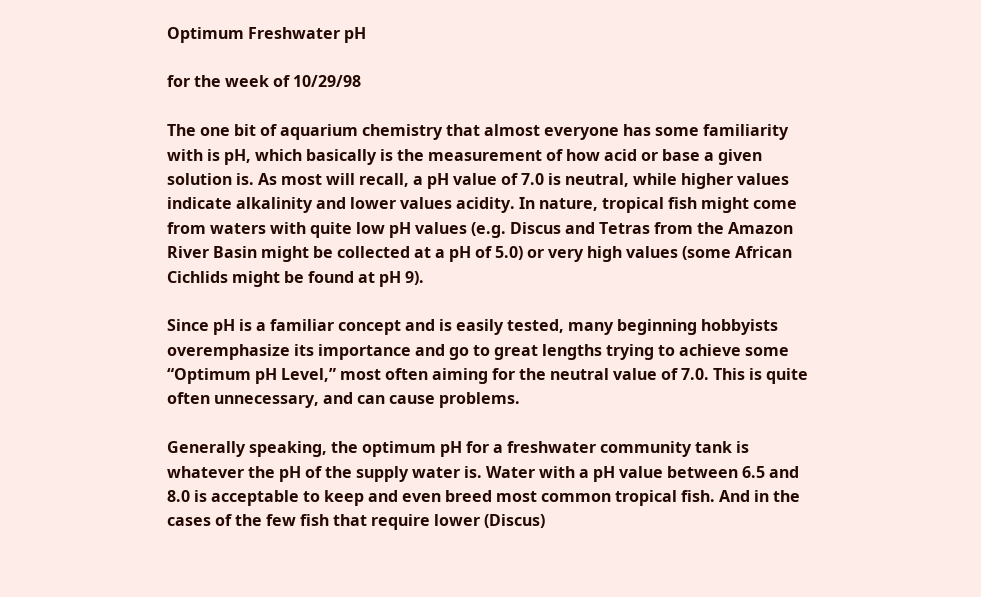Optimum Freshwater pH

for the week of 10/29/98

The one bit of aquarium chemistry that almost everyone has some familiarity with is pH, which basically is the measurement of how acid or base a given solution is. As most will recall, a pH value of 7.0 is neutral, while higher values indicate alkalinity and lower values acidity. In nature, tropical fish might come from waters with quite low pH values (e.g. Discus and Tetras from the Amazon River Basin might be collected at a pH of 5.0) or very high values (some African Cichlids might be found at pH 9).

Since pH is a familiar concept and is easily tested, many beginning hobbyists overemphasize its importance and go to great lengths trying to achieve some “Optimum pH Level,” most often aiming for the neutral value of 7.0. This is quite often unnecessary, and can cause problems.

Generally speaking, the optimum pH for a freshwater community tank is whatever the pH of the supply water is. Water with a pH value between 6.5 and 8.0 is acceptable to keep and even breed most common tropical fish. And in the cases of the few fish that require lower (Discus)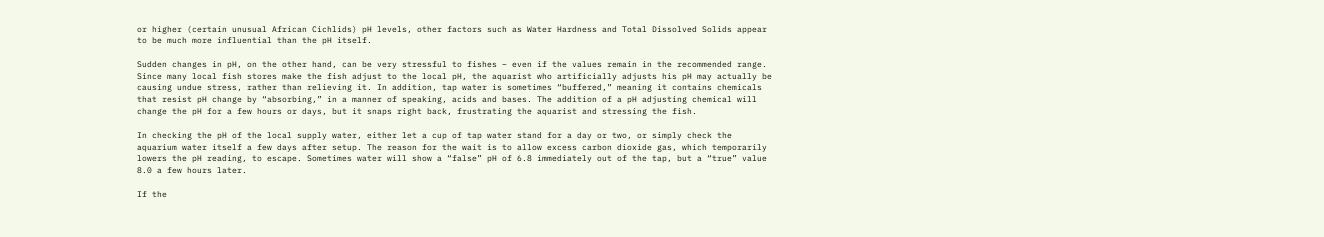or higher (certain unusual African Cichlids) pH levels, other factors such as Water Hardness and Total Dissolved Solids appear to be much more influential than the pH itself.

Sudden changes in pH, on the other hand, can be very stressful to fishes – even if the values remain in the recommended range. Since many local fish stores make the fish adjust to the local pH, the aquarist who artificially adjusts his pH may actually be causing undue stress, rather than relieving it. In addition, tap water is sometimes “buffered,” meaning it contains chemicals that resist pH change by “absorbing,” in a manner of speaking, acids and bases. The addition of a pH adjusting chemical will change the pH for a few hours or days, but it snaps right back, frustrating the aquarist and stressing the fish.

In checking the pH of the local supply water, either let a cup of tap water stand for a day or two, or simply check the aquarium water itself a few days after setup. The reason for the wait is to allow excess carbon dioxide gas, which temporarily lowers the pH reading, to escape. Sometimes water will show a “false” pH of 6.8 immediately out of the tap, but a “true” value 8.0 a few hours later.

If the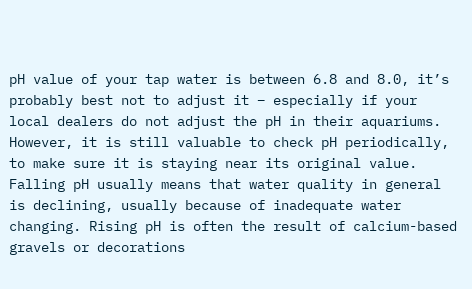pH value of your tap water is between 6.8 and 8.0, it’s probably best not to adjust it – especially if your local dealers do not adjust the pH in their aquariums. However, it is still valuable to check pH periodically, to make sure it is staying near its original value. Falling pH usually means that water quality in general is declining, usually because of inadequate water changing. Rising pH is often the result of calcium-based gravels or decorations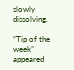slowly dissolving.

“Tip of the week” appeared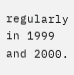regularly in 1999 and 2000.